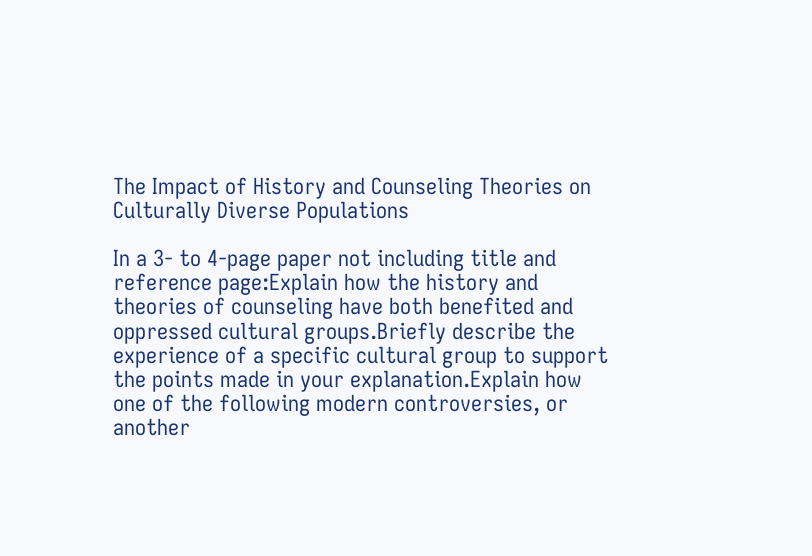The Impact of History and Counseling Theories on Culturally Diverse Populations

In a 3- to 4-page paper not including title and reference page:Explain how the history and theories of counseling have both benefited and oppressed cultural groups.Briefly describe the experience of a specific cultural group to support the points made in your explanation.Explain how one of the following modern controversies, or another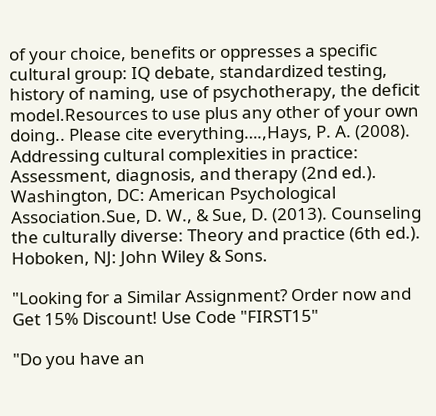of your choice, benefits or oppresses a specific cultural group: IQ debate, standardized testing, history of naming, use of psychotherapy, the deficit model.Resources to use plus any other of your own doing.. Please cite everything….,Hays, P. A. (2008). Addressing cultural complexities in practice: Assessment, diagnosis, and therapy (2nd ed.). Washington, DC: American Psychological Association.Sue, D. W., & Sue, D. (2013). Counseling the culturally diverse: Theory and practice (6th ed.). Hoboken, NJ: John Wiley & Sons.

"Looking for a Similar Assignment? Order now and Get 15% Discount! Use Code "FIRST15"

"Do you have an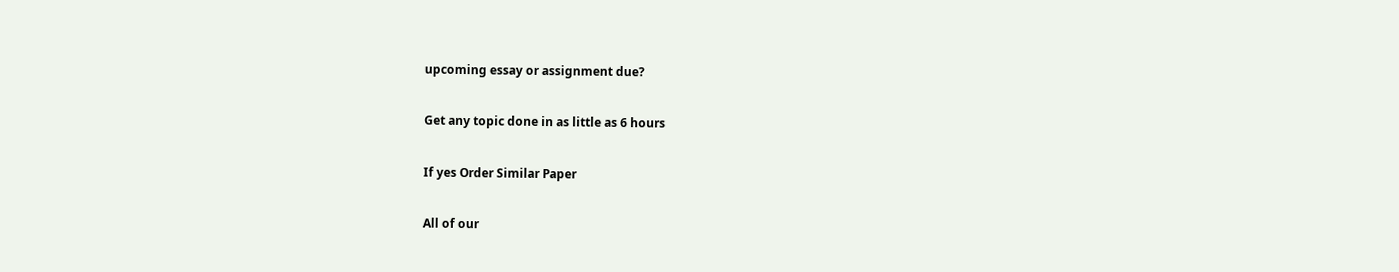upcoming essay or assignment due?

Get any topic done in as little as 6 hours

If yes Order Similar Paper

All of our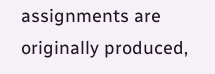assignments are originally produced,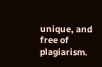unique, and free of plagiarism.